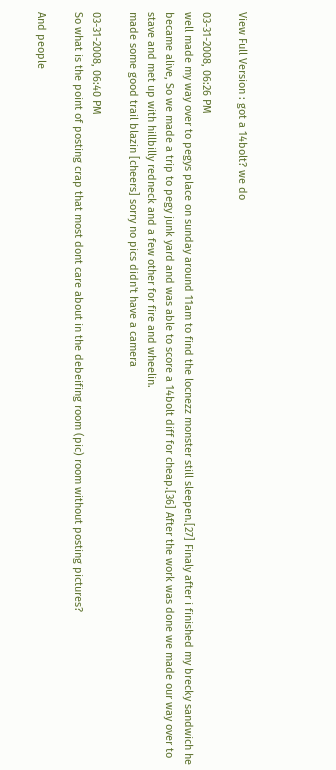View Full Version : got a 14bolt? we do

03-31-2008, 06:26 PM
well made my way over to pegys place on sunday around 11am to find the locnezz monster still sleepen.[27] Finaly after i finished my brecky sandwich he became alive, So we made a trip to pegy junk yard and was able to score a 14bolt diff for cheap.[36] After the work was done we made our way over to stave and met up with hillbilly redneck and a few other for fire and wheelin.
made some good trail blazin [cheers] sorry no pics didn't have a camera

03-31-2008, 06:40 PM
So what is the point of posting crap that most dont care about in the debeifing room (pic) room without posting pictures?

And people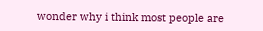wonder why i think most people are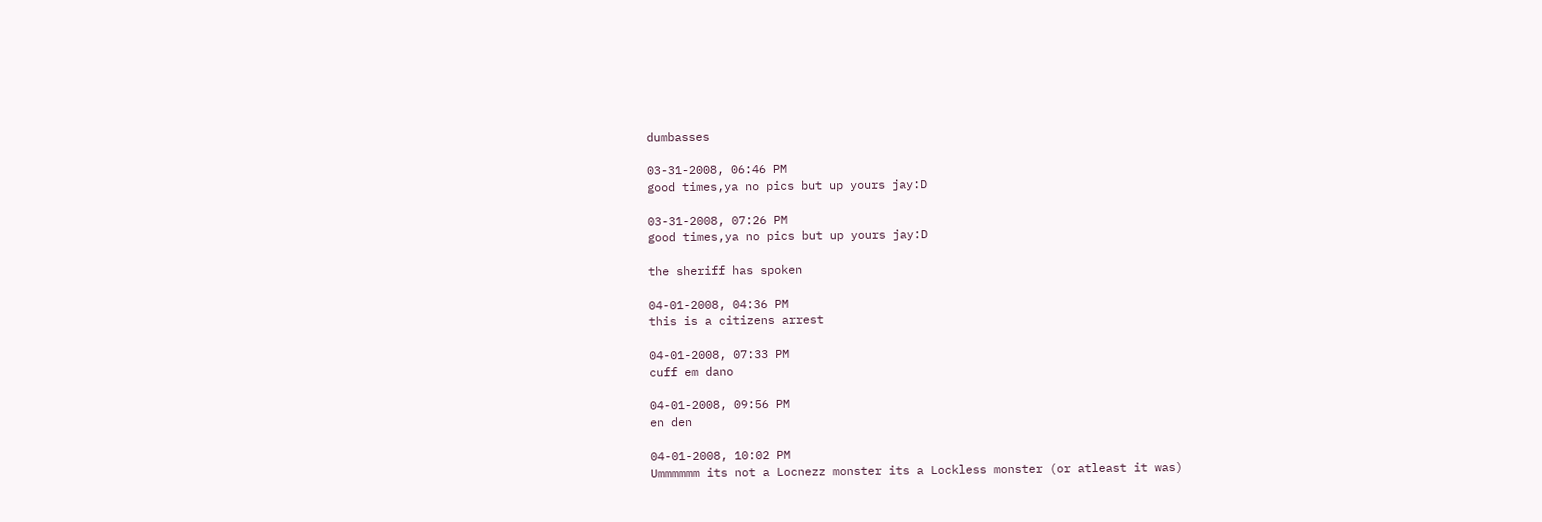dumbasses

03-31-2008, 06:46 PM
good times,ya no pics but up yours jay:D

03-31-2008, 07:26 PM
good times,ya no pics but up yours jay:D

the sheriff has spoken

04-01-2008, 04:36 PM
this is a citizens arrest

04-01-2008, 07:33 PM
cuff em dano

04-01-2008, 09:56 PM
en den

04-01-2008, 10:02 PM
Ummmmmm its not a Locnezz monster its a Lockless monster (or atleast it was)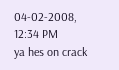04-02-2008, 12:34 PM
ya hes on crack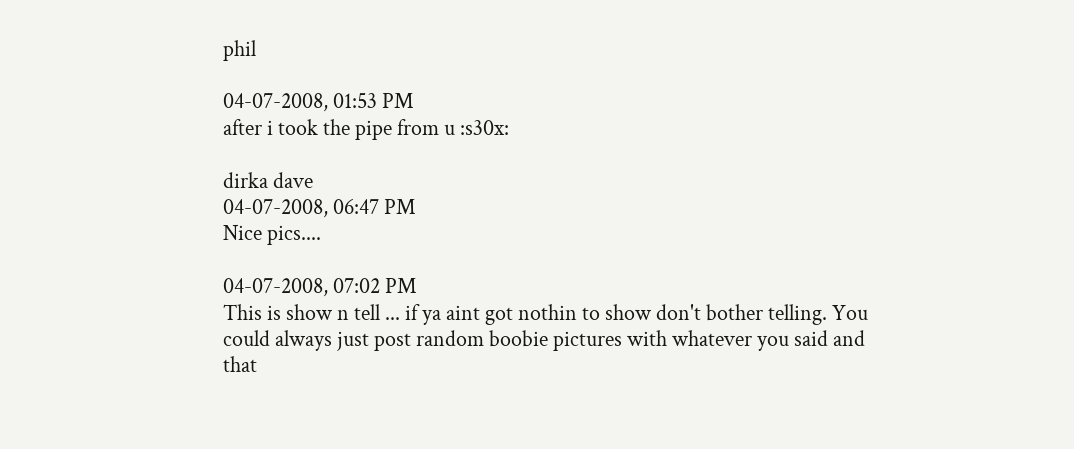phil

04-07-2008, 01:53 PM
after i took the pipe from u :s30x:

dirka dave
04-07-2008, 06:47 PM
Nice pics....

04-07-2008, 07:02 PM
This is show n tell ... if ya aint got nothin to show don't bother telling. You could always just post random boobie pictures with whatever you said and that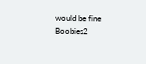would be fine Boobies2